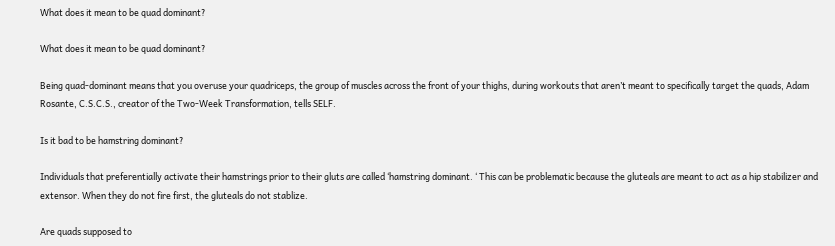What does it mean to be quad dominant?

What does it mean to be quad dominant?

Being quad-dominant means that you overuse your quadriceps, the group of muscles across the front of your thighs, during workouts that aren’t meant to specifically target the quads, Adam Rosante, C.S.C.S., creator of the Two-Week Transformation, tells SELF.

Is it bad to be hamstring dominant?

Individuals that preferentially activate their hamstrings prior to their gluts are called ‘hamstring dominant. ‘ This can be problematic because the gluteals are meant to act as a hip stabilizer and extensor. When they do not fire first, the gluteals do not stablize.

Are quads supposed to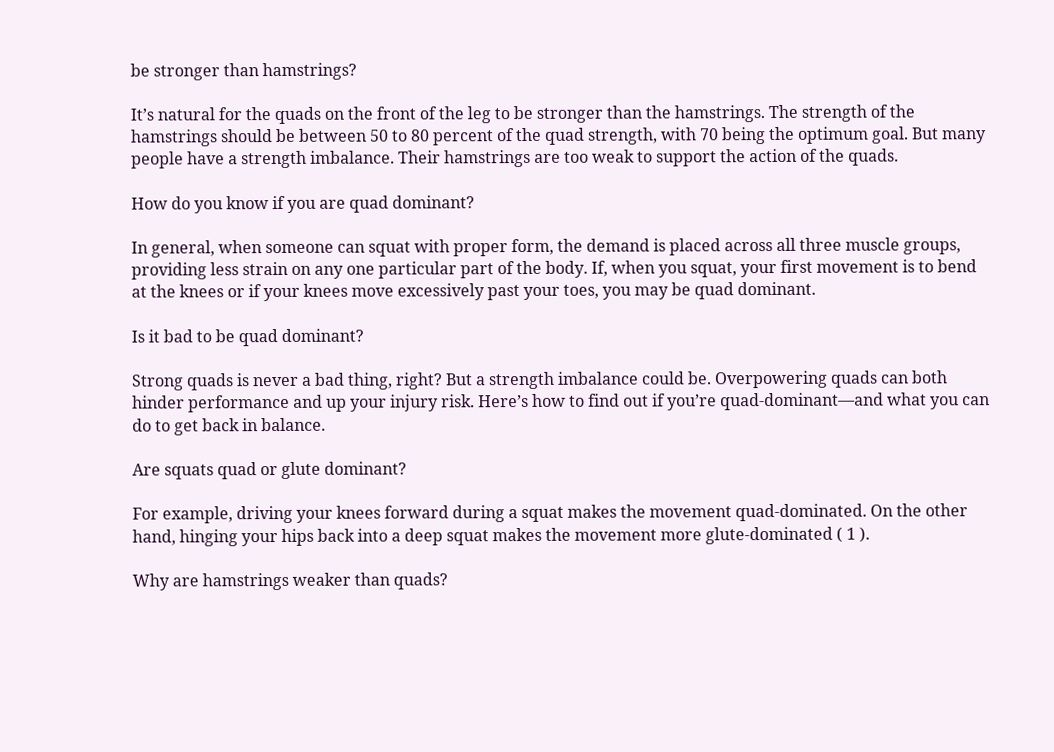be stronger than hamstrings?

It’s natural for the quads on the front of the leg to be stronger than the hamstrings. The strength of the hamstrings should be between 50 to 80 percent of the quad strength, with 70 being the optimum goal. But many people have a strength imbalance. Their hamstrings are too weak to support the action of the quads.

How do you know if you are quad dominant?

In general, when someone can squat with proper form, the demand is placed across all three muscle groups, providing less strain on any one particular part of the body. If, when you squat, your first movement is to bend at the knees or if your knees move excessively past your toes, you may be quad dominant.

Is it bad to be quad dominant?

Strong quads is never a bad thing, right? But a strength imbalance could be. Overpowering quads can both hinder performance and up your injury risk. Here’s how to find out if you’re quad-dominant—and what you can do to get back in balance.

Are squats quad or glute dominant?

For example, driving your knees forward during a squat makes the movement quad-dominated. On the other hand, hinging your hips back into a deep squat makes the movement more glute-dominated ( 1 ).

Why are hamstrings weaker than quads?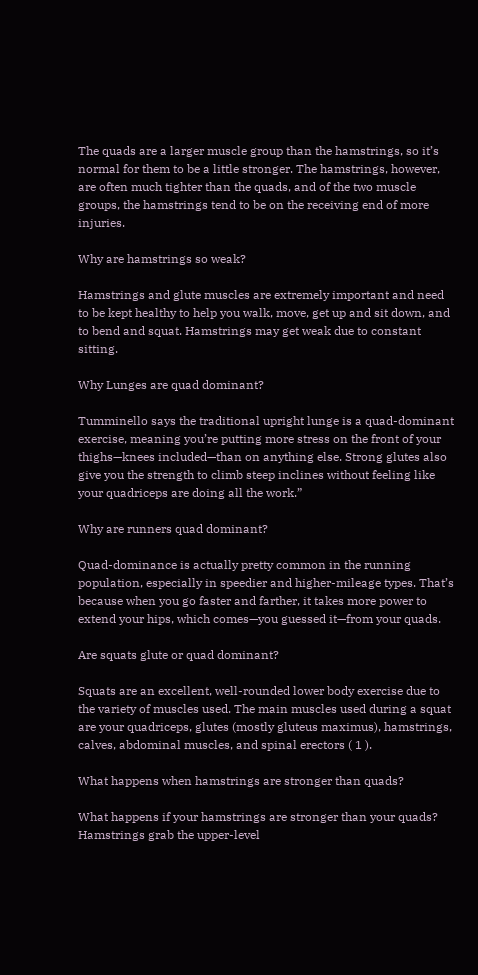The quads are a larger muscle group than the hamstrings, so it’s normal for them to be a little stronger. The hamstrings, however, are often much tighter than the quads, and of the two muscle groups, the hamstrings tend to be on the receiving end of more injuries.

Why are hamstrings so weak?

Hamstrings and glute muscles are extremely important and need to be kept healthy to help you walk, move, get up and sit down, and to bend and squat. Hamstrings may get weak due to constant sitting.

Why Lunges are quad dominant?

Tumminello says the traditional upright lunge is a quad-dominant exercise, meaning you’re putting more stress on the front of your thighs—knees included—than on anything else. Strong glutes also give you the strength to climb steep inclines without feeling like your quadriceps are doing all the work.”

Why are runners quad dominant?

Quad-dominance is actually pretty common in the running population, especially in speedier and higher-mileage types. That’s because when you go faster and farther, it takes more power to extend your hips, which comes—you guessed it—from your quads.

Are squats glute or quad dominant?

Squats are an excellent, well-rounded lower body exercise due to the variety of muscles used. The main muscles used during a squat are your quadriceps, glutes (mostly gluteus maximus), hamstrings, calves, abdominal muscles, and spinal erectors ( 1 ).

What happens when hamstrings are stronger than quads?

What happens if your hamstrings are stronger than your quads? Hamstrings grab the upper-level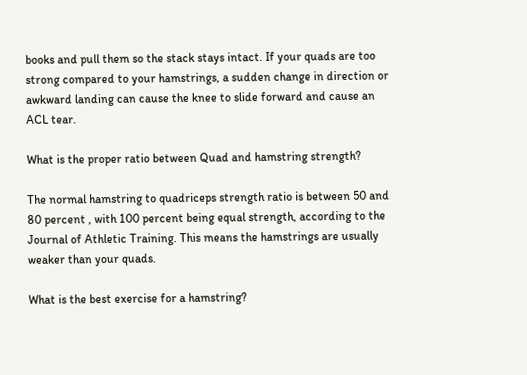books and pull them so the stack stays intact. If your quads are too strong compared to your hamstrings, a sudden change in direction or awkward landing can cause the knee to slide forward and cause an ACL tear.

What is the proper ratio between Quad and hamstring strength?

The normal hamstring to quadriceps strength ratio is between 50 and 80 percent , with 100 percent being equal strength, according to the Journal of Athletic Training. This means the hamstrings are usually weaker than your quads.

What is the best exercise for a hamstring?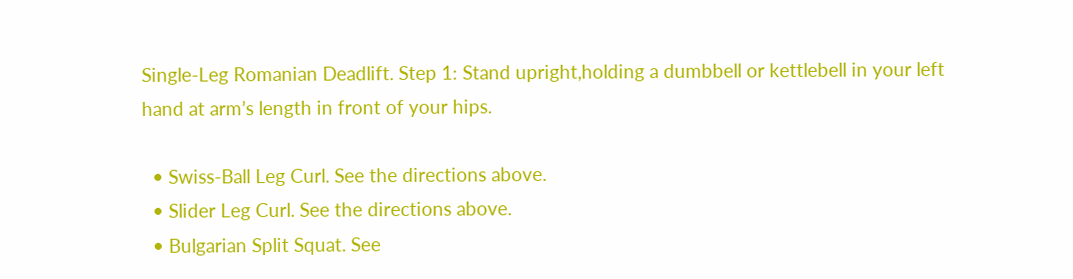Single-Leg Romanian Deadlift. Step 1: Stand upright,holding a dumbbell or kettlebell in your left hand at arm’s length in front of your hips.

  • Swiss-Ball Leg Curl. See the directions above.
  • Slider Leg Curl. See the directions above.
  • Bulgarian Split Squat. See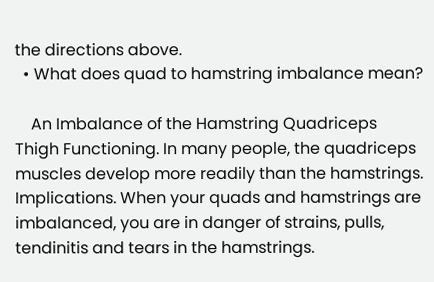the directions above.
  • What does quad to hamstring imbalance mean?

    An Imbalance of the Hamstring Quadriceps Thigh Functioning. In many people, the quadriceps muscles develop more readily than the hamstrings. Implications. When your quads and hamstrings are imbalanced, you are in danger of strains, pulls, tendinitis and tears in the hamstrings.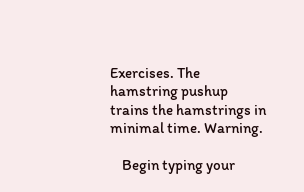Exercises. The hamstring pushup trains the hamstrings in minimal time. Warning.

    Begin typing your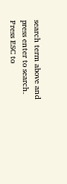search term above and press enter to search. Press ESC to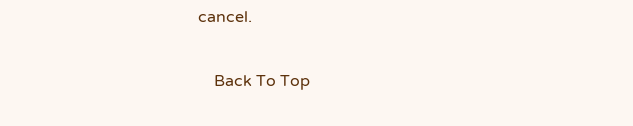cancel.

    Back To Top